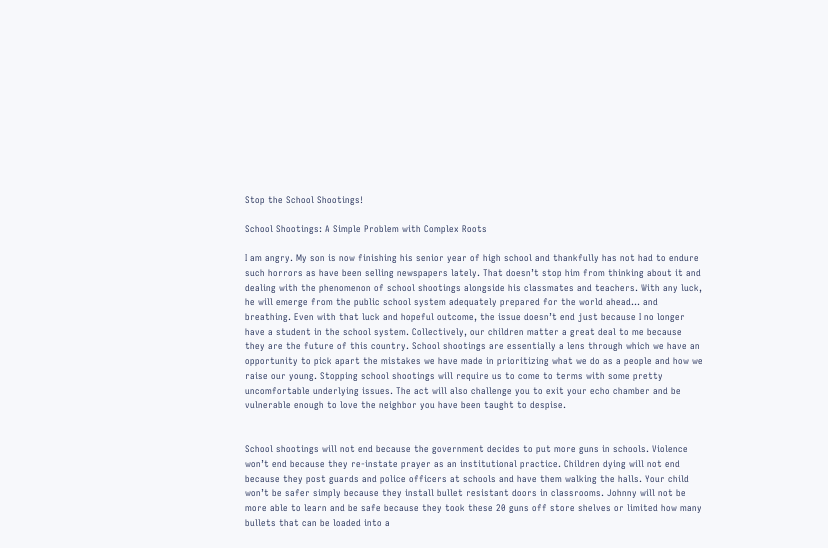Stop the School Shootings!

School Shootings: A Simple Problem with Complex Roots

I am angry. My son is now finishing his senior year of high school and thankfully has not had to endure such horrors as have been selling newspapers lately. That doesn’t stop him from thinking about it and dealing with the phenomenon of school shootings alongside his classmates and teachers. With any luck, he will emerge from the public school system adequately prepared for the world ahead… and breathing. Even with that luck and hopeful outcome, the issue doesn’t end just because I no longer have a student in the school system. Collectively, our children matter a great deal to me because they are the future of this country. School shootings are essentially a lens through which we have an opportunity to pick apart the mistakes we have made in prioritizing what we do as a people and how we raise our young. Stopping school shootings will require us to come to terms with some pretty uncomfortable underlying issues. The act will also challenge you to exit your echo chamber and be vulnerable enough to love the neighbor you have been taught to despise.


School shootings will not end because the government decides to put more guns in schools. Violence won’t end because they re-instate prayer as an institutional practice. Children dying will not end because they post guards and police officers at schools and have them walking the halls. Your child won’t be safer simply because they install bullet resistant doors in classrooms. Johnny will not be more able to learn and be safe because they took these 20 guns off store shelves or limited how many bullets that can be loaded into a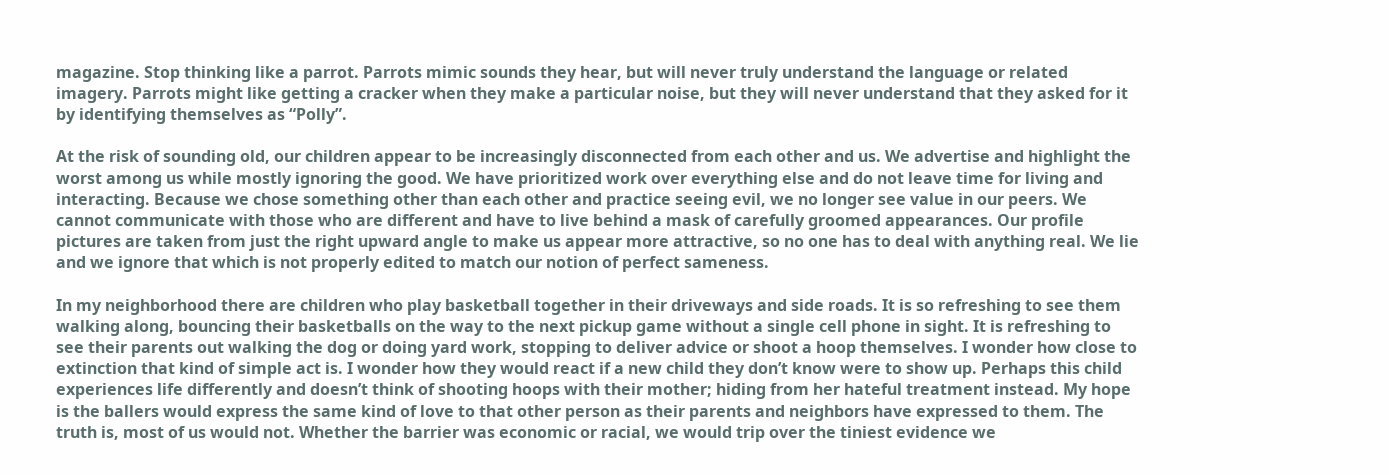magazine. Stop thinking like a parrot. Parrots mimic sounds they hear, but will never truly understand the language or related imagery. Parrots might like getting a cracker when they make a particular noise, but they will never understand that they asked for it by identifying themselves as “Polly”.

At the risk of sounding old, our children appear to be increasingly disconnected from each other and us. We advertise and highlight the worst among us while mostly ignoring the good. We have prioritized work over everything else and do not leave time for living and interacting. Because we chose something other than each other and practice seeing evil, we no longer see value in our peers. We cannot communicate with those who are different and have to live behind a mask of carefully groomed appearances. Our profile pictures are taken from just the right upward angle to make us appear more attractive, so no one has to deal with anything real. We lie and we ignore that which is not properly edited to match our notion of perfect sameness.

In my neighborhood there are children who play basketball together in their driveways and side roads. It is so refreshing to see them walking along, bouncing their basketballs on the way to the next pickup game without a single cell phone in sight. It is refreshing to see their parents out walking the dog or doing yard work, stopping to deliver advice or shoot a hoop themselves. I wonder how close to extinction that kind of simple act is. I wonder how they would react if a new child they don’t know were to show up. Perhaps this child experiences life differently and doesn’t think of shooting hoops with their mother; hiding from her hateful treatment instead. My hope is the ballers would express the same kind of love to that other person as their parents and neighbors have expressed to them. The truth is, most of us would not. Whether the barrier was economic or racial, we would trip over the tiniest evidence we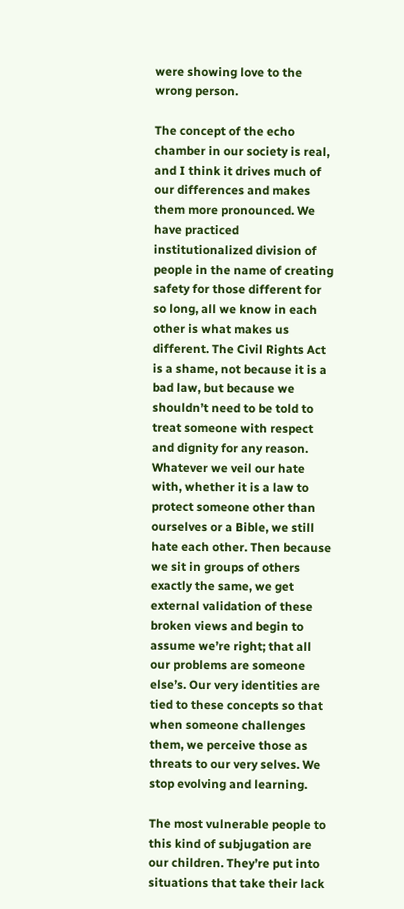were showing love to the wrong person.

The concept of the echo chamber in our society is real, and I think it drives much of our differences and makes them more pronounced. We have practiced institutionalized division of people in the name of creating safety for those different for so long, all we know in each other is what makes us different. The Civil Rights Act is a shame, not because it is a bad law, but because we shouldn’t need to be told to treat someone with respect and dignity for any reason. Whatever we veil our hate with, whether it is a law to protect someone other than ourselves or a Bible, we still hate each other. Then because we sit in groups of others exactly the same, we get external validation of these broken views and begin to assume we’re right; that all our problems are someone else’s. Our very identities are tied to these concepts so that when someone challenges them, we perceive those as threats to our very selves. We stop evolving and learning.

The most vulnerable people to this kind of subjugation are our children. They’re put into situations that take their lack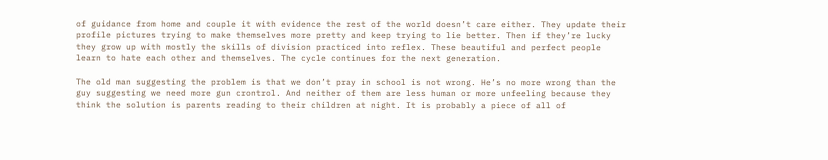of guidance from home and couple it with evidence the rest of the world doesn’t care either. They update their profile pictures trying to make themselves more pretty and keep trying to lie better. Then if they’re lucky they grow up with mostly the skills of division practiced into reflex. These beautiful and perfect people learn to hate each other and themselves. The cycle continues for the next generation.

The old man suggesting the problem is that we don’t pray in school is not wrong. He’s no more wrong than the guy suggesting we need more gun crontrol. And neither of them are less human or more unfeeling because they think the solution is parents reading to their children at night. It is probably a piece of all of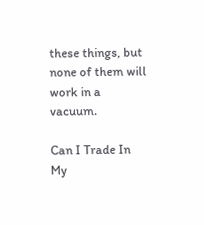these things, but none of them will work in a vacuum.

Can I Trade In My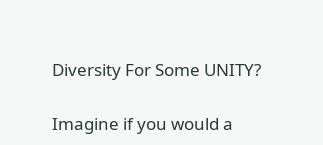Diversity For Some UNITY?

Imagine if you would a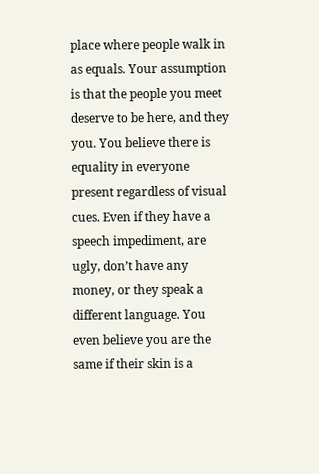place where people walk in as equals. Your assumption is that the people you meet deserve to be here, and they you. You believe there is equality in everyone present regardless of visual cues. Even if they have a speech impediment, are ugly, don’t have any money, or they speak a different language. You even believe you are the same if their skin is a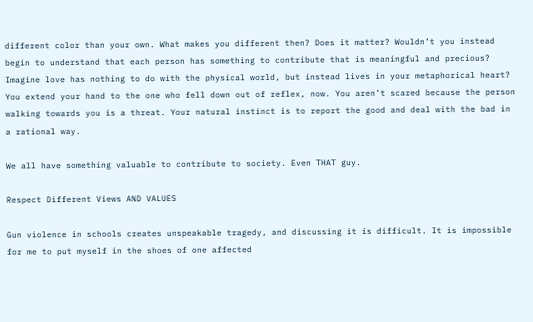different color than your own. What makes you different then? Does it matter? Wouldn’t you instead begin to understand that each person has something to contribute that is meaningful and precious? Imagine love has nothing to do with the physical world, but instead lives in your metaphorical heart? You extend your hand to the one who fell down out of reflex, now. You aren’t scared because the person walking towards you is a threat. Your natural instinct is to report the good and deal with the bad in a rational way.

We all have something valuable to contribute to society. Even THAT guy.

Respect Different Views AND VALUES

Gun violence in schools creates unspeakable tragedy, and discussing it is difficult. It is impossible for me to put myself in the shoes of one affected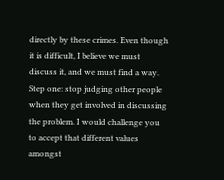directly by these crimes. Even though it is difficult, I believe we must discuss it, and we must find a way. Step one: stop judging other people when they get involved in discussing the problem. I would challenge you to accept that different values amongst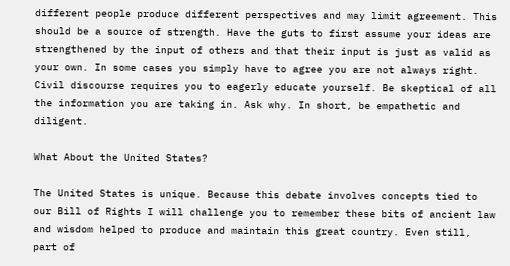different people produce different perspectives and may limit agreement. This should be a source of strength. Have the guts to first assume your ideas are strengthened by the input of others and that their input is just as valid as your own. In some cases you simply have to agree you are not always right. Civil discourse requires you to eagerly educate yourself. Be skeptical of all the information you are taking in. Ask why. In short, be empathetic and diligent.

What About the United States?

The United States is unique. Because this debate involves concepts tied to our Bill of Rights I will challenge you to remember these bits of ancient law and wisdom helped to produce and maintain this great country. Even still, part of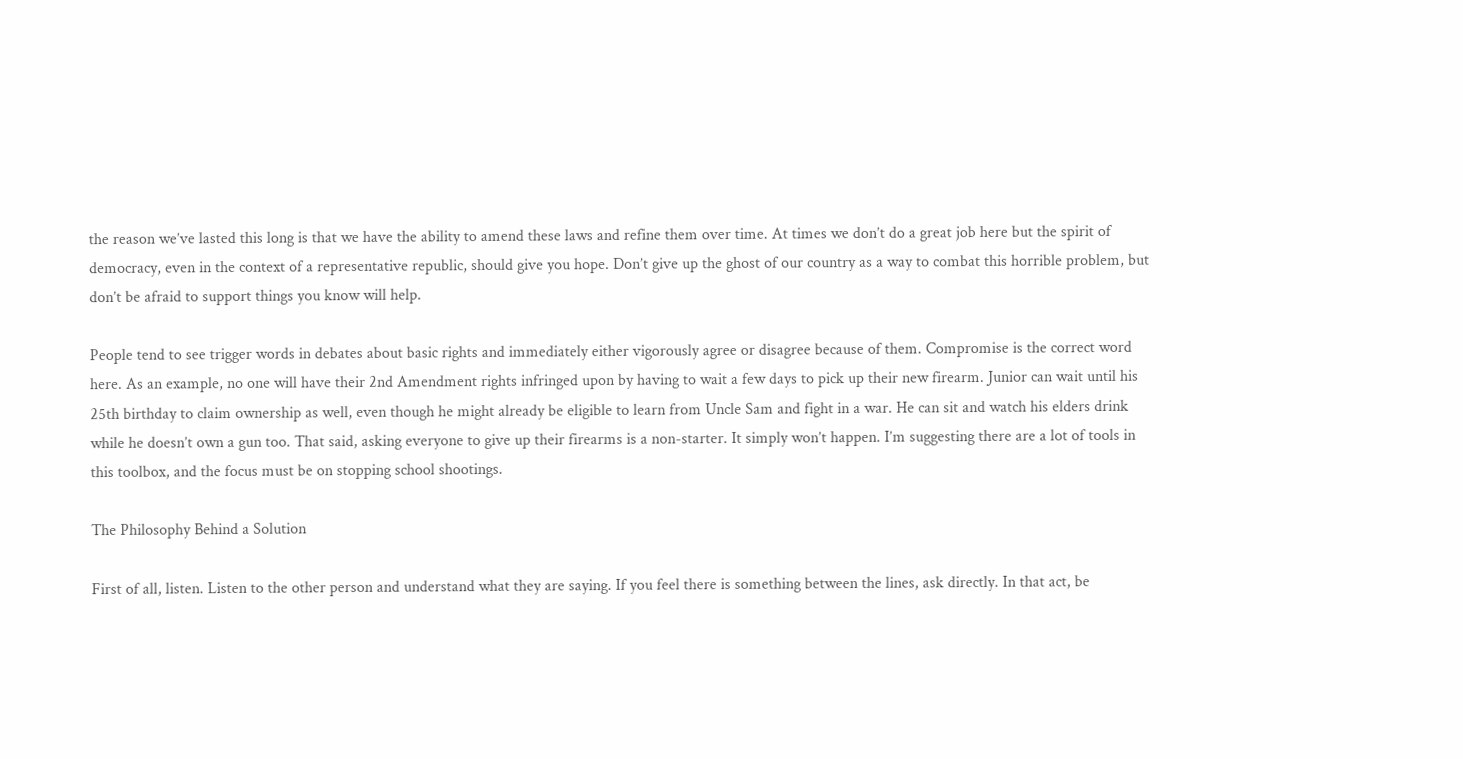the reason we’ve lasted this long is that we have the ability to amend these laws and refine them over time. At times we don’t do a great job here but the spirit of democracy, even in the context of a representative republic, should give you hope. Don’t give up the ghost of our country as a way to combat this horrible problem, but don’t be afraid to support things you know will help.

People tend to see trigger words in debates about basic rights and immediately either vigorously agree or disagree because of them. Compromise is the correct word here. As an example, no one will have their 2nd Amendment rights infringed upon by having to wait a few days to pick up their new firearm. Junior can wait until his 25th birthday to claim ownership as well, even though he might already be eligible to learn from Uncle Sam and fight in a war. He can sit and watch his elders drink while he doesn’t own a gun too. That said, asking everyone to give up their firearms is a non-starter. It simply won’t happen. I’m suggesting there are a lot of tools in this toolbox, and the focus must be on stopping school shootings.

The Philosophy Behind a Solution

First of all, listen. Listen to the other person and understand what they are saying. If you feel there is something between the lines, ask directly. In that act, be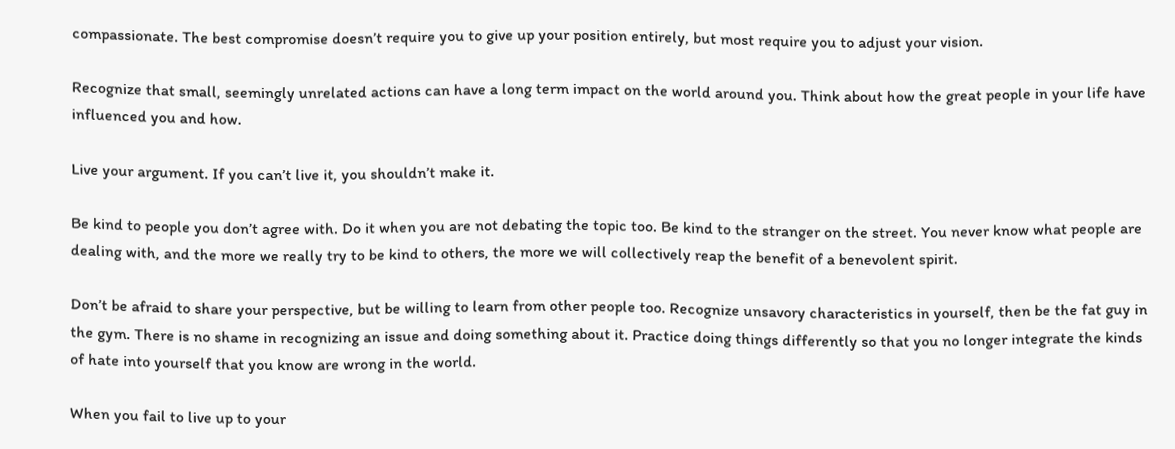compassionate. The best compromise doesn’t require you to give up your position entirely, but most require you to adjust your vision.

Recognize that small, seemingly unrelated actions can have a long term impact on the world around you. Think about how the great people in your life have influenced you and how.

Live your argument. If you can’t live it, you shouldn’t make it.

Be kind to people you don’t agree with. Do it when you are not debating the topic too. Be kind to the stranger on the street. You never know what people are dealing with, and the more we really try to be kind to others, the more we will collectively reap the benefit of a benevolent spirit.

Don’t be afraid to share your perspective, but be willing to learn from other people too. Recognize unsavory characteristics in yourself, then be the fat guy in the gym. There is no shame in recognizing an issue and doing something about it. Practice doing things differently so that you no longer integrate the kinds of hate into yourself that you know are wrong in the world.

When you fail to live up to your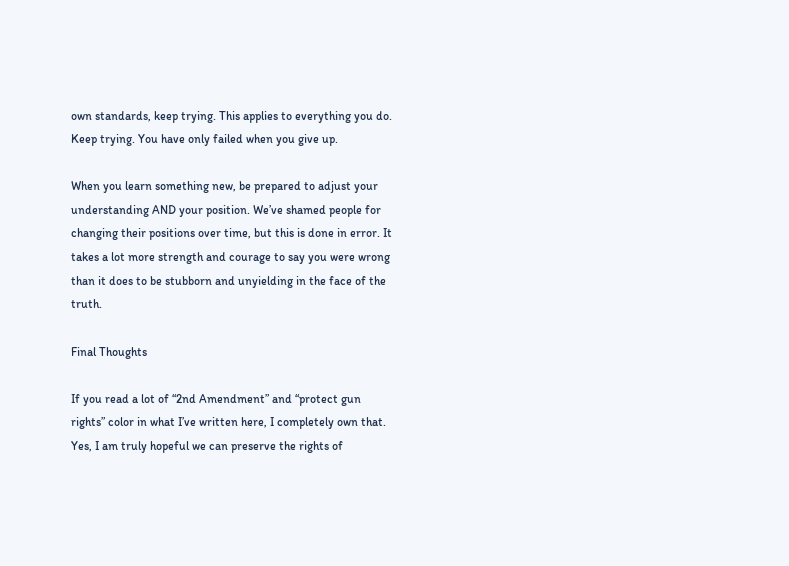own standards, keep trying. This applies to everything you do. Keep trying. You have only failed when you give up.

When you learn something new, be prepared to adjust your understanding AND your position. We’ve shamed people for changing their positions over time, but this is done in error. It takes a lot more strength and courage to say you were wrong than it does to be stubborn and unyielding in the face of the truth.

Final Thoughts

If you read a lot of “2nd Amendment” and “protect gun rights” color in what I’ve written here, I completely own that. Yes, I am truly hopeful we can preserve the rights of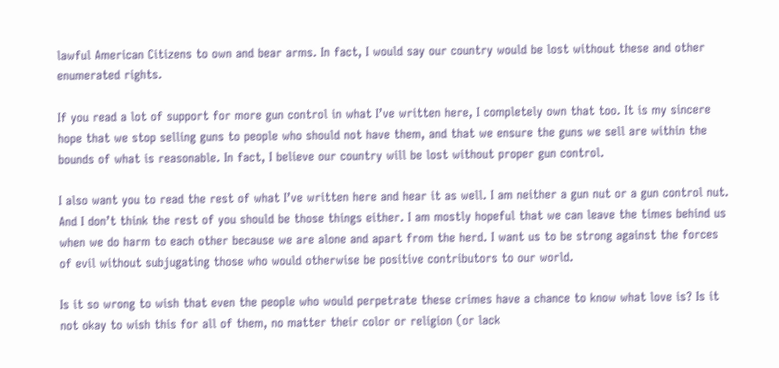lawful American Citizens to own and bear arms. In fact, I would say our country would be lost without these and other enumerated rights.

If you read a lot of support for more gun control in what I’ve written here, I completely own that too. It is my sincere hope that we stop selling guns to people who should not have them, and that we ensure the guns we sell are within the bounds of what is reasonable. In fact, I believe our country will be lost without proper gun control.

I also want you to read the rest of what I’ve written here and hear it as well. I am neither a gun nut or a gun control nut. And I don’t think the rest of you should be those things either. I am mostly hopeful that we can leave the times behind us when we do harm to each other because we are alone and apart from the herd. I want us to be strong against the forces of evil without subjugating those who would otherwise be positive contributors to our world.

Is it so wrong to wish that even the people who would perpetrate these crimes have a chance to know what love is? Is it not okay to wish this for all of them, no matter their color or religion (or lack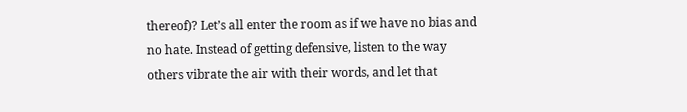thereof)? Let’s all enter the room as if we have no bias and no hate. Instead of getting defensive, listen to the way others vibrate the air with their words, and let that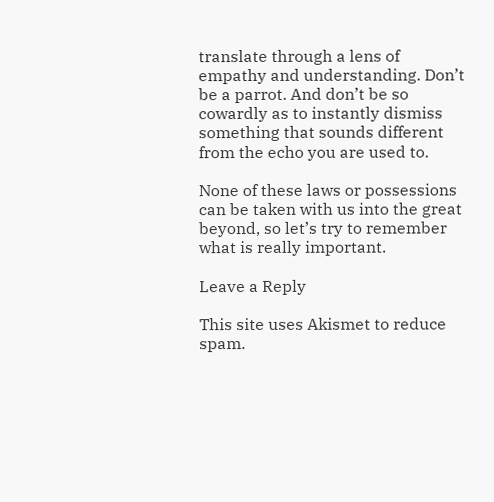translate through a lens of empathy and understanding. Don’t be a parrot. And don’t be so cowardly as to instantly dismiss something that sounds different from the echo you are used to.

None of these laws or possessions can be taken with us into the great beyond, so let’s try to remember what is really important.

Leave a Reply

This site uses Akismet to reduce spam.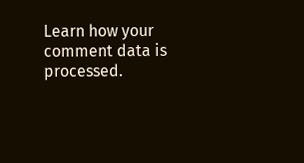Learn how your comment data is processed.